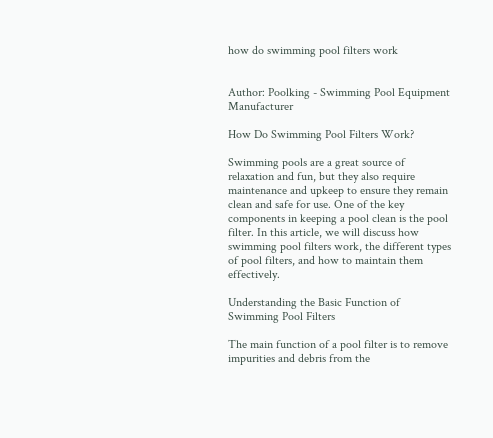how do swimming pool filters work


Author: Poolking - Swimming Pool Equipment Manufacturer

How Do Swimming Pool Filters Work?

Swimming pools are a great source of relaxation and fun, but they also require maintenance and upkeep to ensure they remain clean and safe for use. One of the key components in keeping a pool clean is the pool filter. In this article, we will discuss how swimming pool filters work, the different types of pool filters, and how to maintain them effectively.

Understanding the Basic Function of Swimming Pool Filters

The main function of a pool filter is to remove impurities and debris from the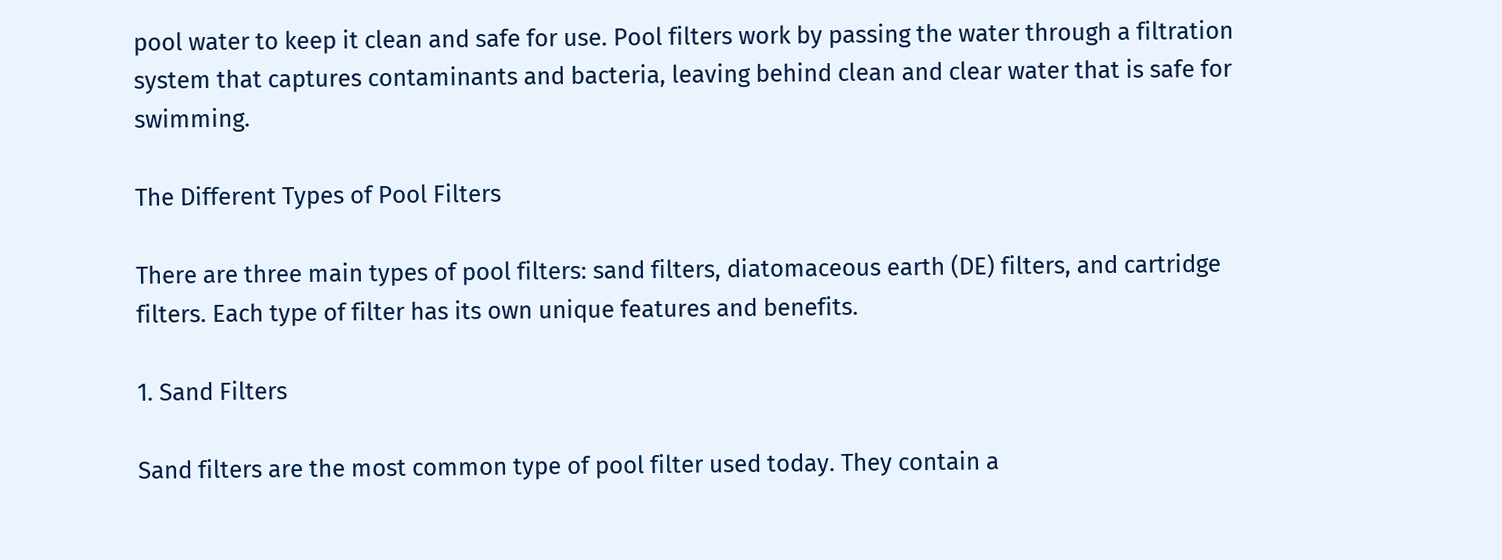pool water to keep it clean and safe for use. Pool filters work by passing the water through a filtration system that captures contaminants and bacteria, leaving behind clean and clear water that is safe for swimming.

The Different Types of Pool Filters

There are three main types of pool filters: sand filters, diatomaceous earth (DE) filters, and cartridge filters. Each type of filter has its own unique features and benefits.

1. Sand Filters

Sand filters are the most common type of pool filter used today. They contain a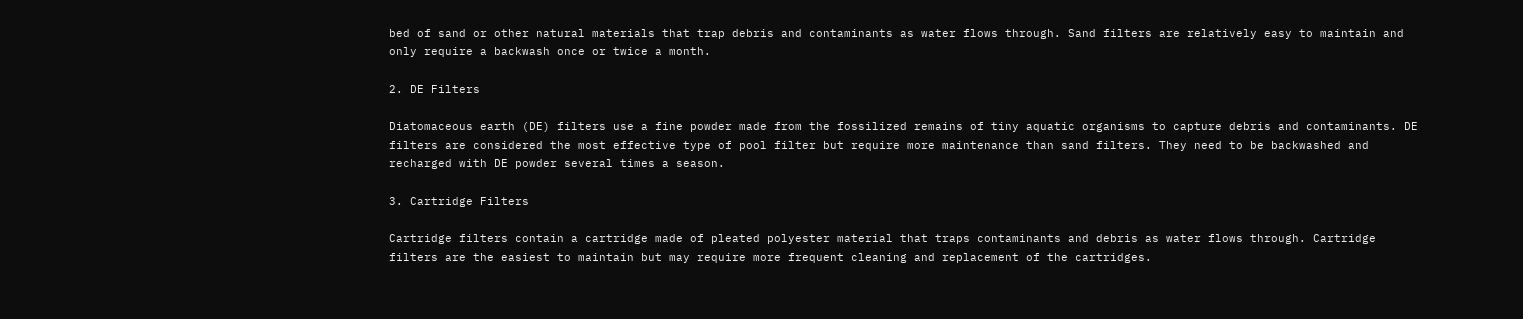bed of sand or other natural materials that trap debris and contaminants as water flows through. Sand filters are relatively easy to maintain and only require a backwash once or twice a month.

2. DE Filters

Diatomaceous earth (DE) filters use a fine powder made from the fossilized remains of tiny aquatic organisms to capture debris and contaminants. DE filters are considered the most effective type of pool filter but require more maintenance than sand filters. They need to be backwashed and recharged with DE powder several times a season.

3. Cartridge Filters

Cartridge filters contain a cartridge made of pleated polyester material that traps contaminants and debris as water flows through. Cartridge filters are the easiest to maintain but may require more frequent cleaning and replacement of the cartridges.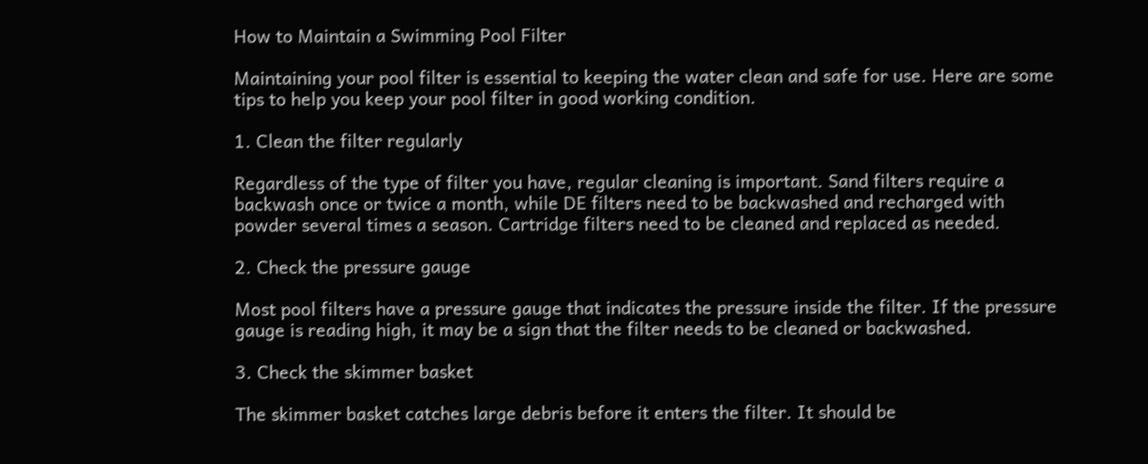How to Maintain a Swimming Pool Filter

Maintaining your pool filter is essential to keeping the water clean and safe for use. Here are some tips to help you keep your pool filter in good working condition.

1. Clean the filter regularly

Regardless of the type of filter you have, regular cleaning is important. Sand filters require a backwash once or twice a month, while DE filters need to be backwashed and recharged with powder several times a season. Cartridge filters need to be cleaned and replaced as needed.

2. Check the pressure gauge

Most pool filters have a pressure gauge that indicates the pressure inside the filter. If the pressure gauge is reading high, it may be a sign that the filter needs to be cleaned or backwashed.

3. Check the skimmer basket

The skimmer basket catches large debris before it enters the filter. It should be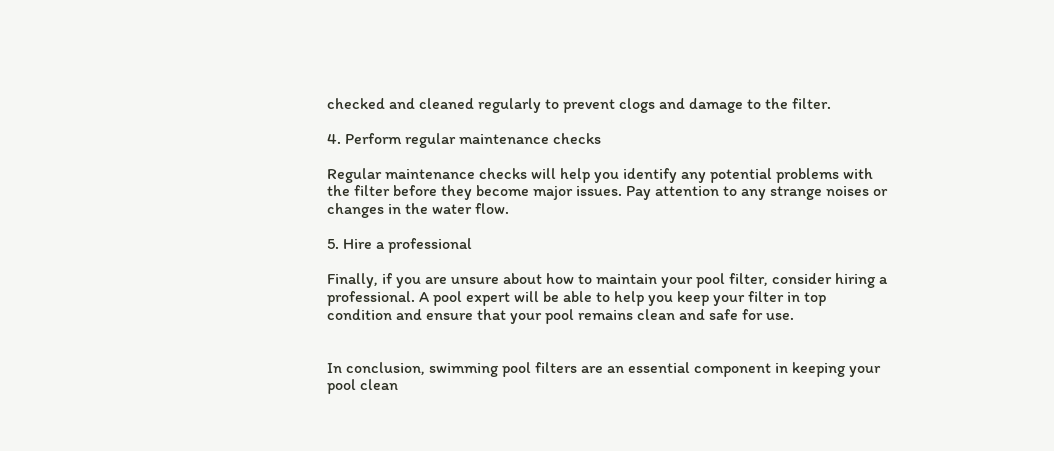checked and cleaned regularly to prevent clogs and damage to the filter.

4. Perform regular maintenance checks

Regular maintenance checks will help you identify any potential problems with the filter before they become major issues. Pay attention to any strange noises or changes in the water flow.

5. Hire a professional

Finally, if you are unsure about how to maintain your pool filter, consider hiring a professional. A pool expert will be able to help you keep your filter in top condition and ensure that your pool remains clean and safe for use.


In conclusion, swimming pool filters are an essential component in keeping your pool clean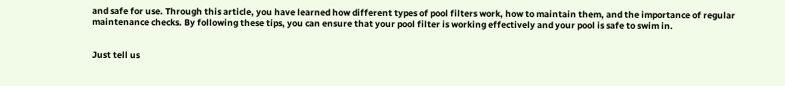and safe for use. Through this article, you have learned how different types of pool filters work, how to maintain them, and the importance of regular maintenance checks. By following these tips, you can ensure that your pool filter is working effectively and your pool is safe to swim in.


Just tell us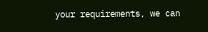your requirements, we can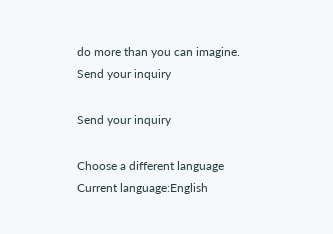do more than you can imagine.
Send your inquiry

Send your inquiry

Choose a different language
Current language:English